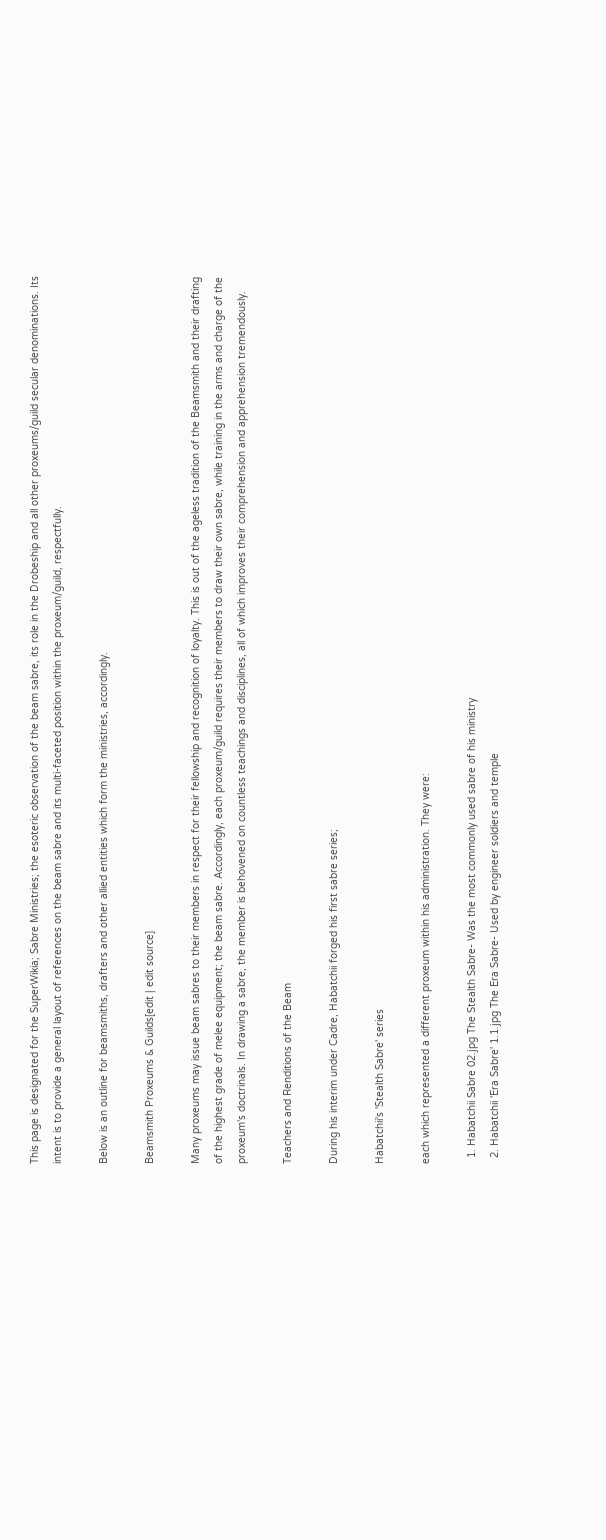This page is designated for the SuperWikia; Sabre Ministries; the esoteric observation of the beam sabre, its role in the Drobeship and all other proxeums/guild secular denominations. Its intent is to provide a general layout of references on the beam sabre and its multi-faceted position within the proxeum/guild, respectfully.

Below is an outline for beamsmiths, drafters and other allied entities which form the ministries, accordingly.

Beamsmith Proxeums & Guilds[edit | edit source]

Many proxeums may issue beam sabres to their members in respect for their fellowship and recognition of loyalty. This is out of the ageless tradition of the Beamsmith and their drafting of the highest grade of melee equipment; the beam sabre. Accordingly, each proxeum/guild requires their members to draw their own sabre, while training in the arms and charge of the proxeum's doctrinals. In drawing a sabre, the member is behovened on countless teachings and disciplines, all of which improves their comprehension and apprehension tremendously.

Teachers and Renditions of the Beam

During his interim under Cadre, Habatchii forged his first sabre series;

Habatchii's 'Stealth Sabre' series

each which represented a different proxeum within his administration. They were:

  1. Habatchii Sabre 02.jpg The Stealth Sabre- Was the most commonly used sabre of his ministry
  2. Habatchii 'Era Sabre' 1.1.jpg The Era Sabre- Used by engineer soldiers and temple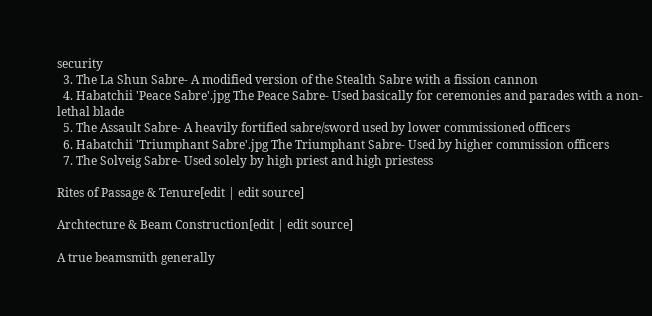security
  3. The La Shun Sabre- A modified version of the Stealth Sabre with a fission cannon
  4. Habatchii 'Peace Sabre'.jpg The Peace Sabre- Used basically for ceremonies and parades with a non-lethal blade
  5. The Assault Sabre- A heavily fortified sabre/sword used by lower commissioned officers
  6. Habatchii 'Triumphant Sabre'.jpg The Triumphant Sabre- Used by higher commission officers
  7. The Solveig Sabre- Used solely by high priest and high priestess

Rites of Passage & Tenure[edit | edit source]

Archtecture & Beam Construction[edit | edit source]

A true beamsmith generally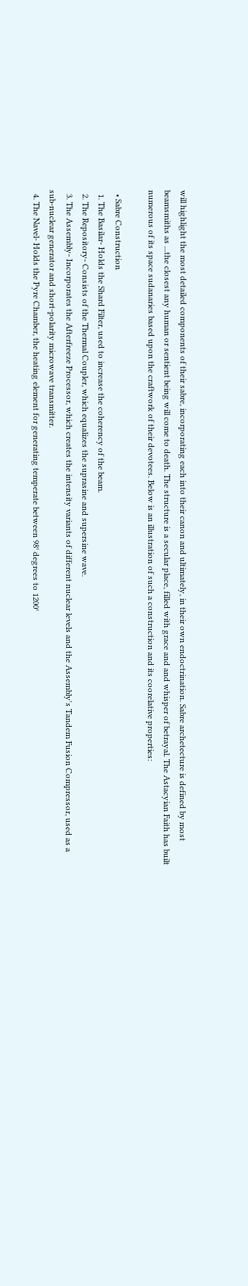will highlight the most detailed components of their sabre, incorporating each into their canon and ultimately, in their own endoctrination. Sabre archetecture is defined by most beamsmiths as ...the closest any human or sentient being will come to death. The structure is a secular place, filled with grace and and whisper of betrayal. The Astacyian Faith has built numerous of its space sudanaries based upon the craftwork of their devotees. Below is an illustration of such a construction and its coorelative properties:

  • Sabre Construction
  1. The Basilar- Holds the Shard Filter, used to increase the coherency of the beam.
  2. The Repository- Consists of the Thermal Coupler, which equalizes the suprasine and supersine wave.
  3. The Assembly- Incorporates the Afterfreeze Processor, which creates the intensity variants of different nuclear levels and the Assembly's Tandem Fusion Compressor, used as a sub-nuclear generator and short-polarity microwave transmitter.
  4. The Navel- Holds the Pyre Chamber, the heating element for generating temperate between 98° degrees to 1200°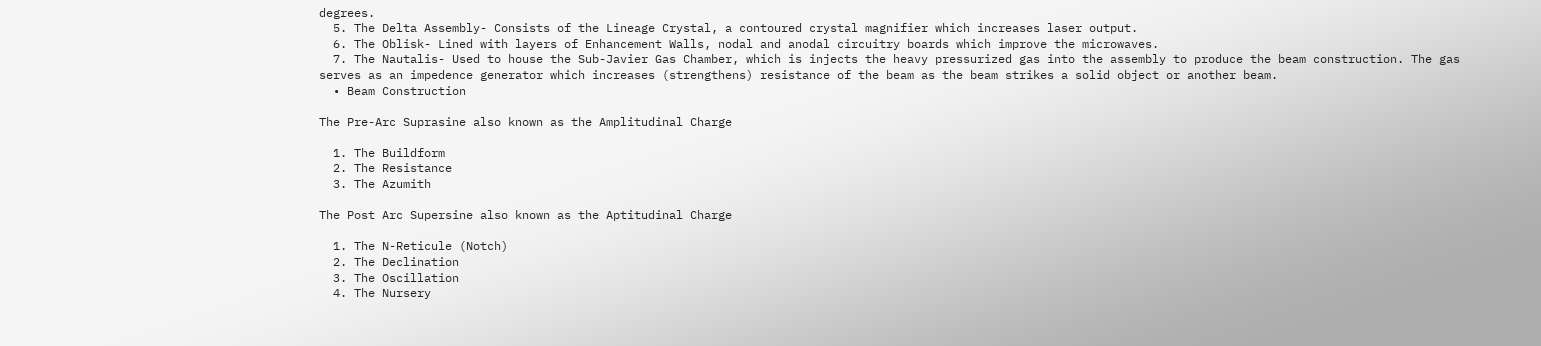degrees.
  5. The Delta Assembly- Consists of the Lineage Crystal, a contoured crystal magnifier which increases laser output.
  6. The Oblisk- Lined with layers of Enhancement Walls, nodal and anodal circuitry boards which improve the microwaves.
  7. The Nautalis- Used to house the Sub-Javier Gas Chamber, which is injects the heavy pressurized gas into the assembly to produce the beam construction. The gas serves as an impedence generator which increases (strengthens) resistance of the beam as the beam strikes a solid object or another beam.
  • Beam Construction

The Pre-Arc Suprasine also known as the Amplitudinal Charge

  1. The Buildform
  2. The Resistance
  3. The Azumith

The Post Arc Supersine also known as the Aptitudinal Charge

  1. The N-Reticule (Notch)
  2. The Declination
  3. The Oscillation
  4. The Nursery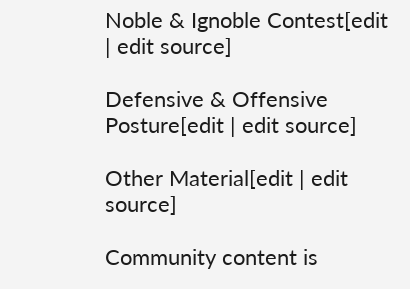Noble & Ignoble Contest[edit | edit source]

Defensive & Offensive Posture[edit | edit source]

Other Material[edit | edit source]

Community content is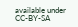available under CC-BY-SA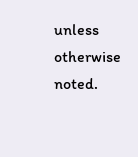unless otherwise noted.